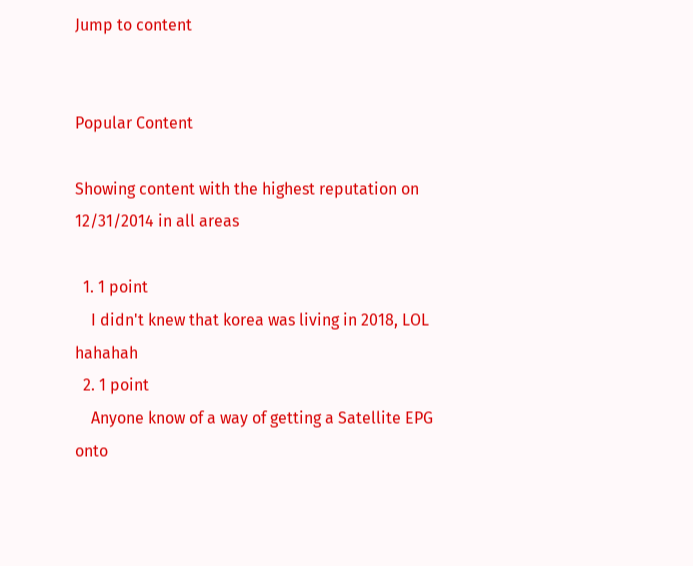Jump to content


Popular Content

Showing content with the highest reputation on 12/31/2014 in all areas

  1. 1 point
    I didn't knew that korea was living in 2018, LOL hahahah
  2. 1 point
    Anyone know of a way of getting a Satellite EPG onto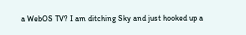a WebOS TV? I am ditching Sky and just hooked up a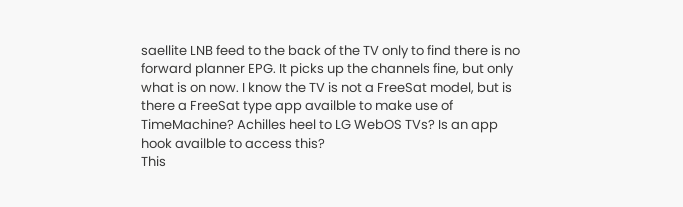saellite LNB feed to the back of the TV only to find there is no forward planner EPG. It picks up the channels fine, but only what is on now. I know the TV is not a FreeSat model, but is there a FreeSat type app availble to make use of TimeMachine? Achilles heel to LG WebOS TVs? Is an app hook availble to access this?
This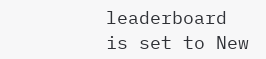leaderboard is set to New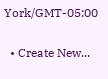York/GMT-05:00

  • Create New...